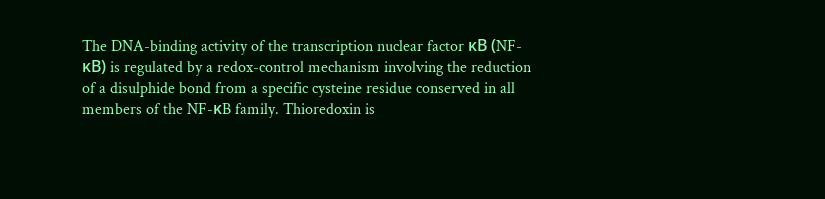The DNA-binding activity of the transcription nuclear factor κB (NF-κB) is regulated by a redox-control mechanism involving the reduction of a disulphide bond from a specific cysteine residue conserved in all members of the NF-κB family. Thioredoxin is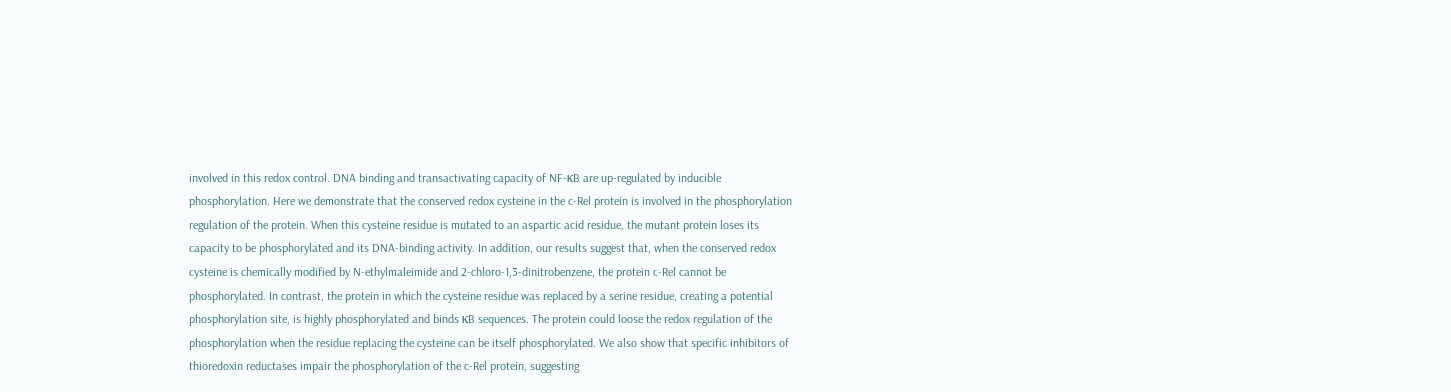involved in this redox control. DNA binding and transactivating capacity of NF-κB are up-regulated by inducible phosphorylation. Here we demonstrate that the conserved redox cysteine in the c-Rel protein is involved in the phosphorylation regulation of the protein. When this cysteine residue is mutated to an aspartic acid residue, the mutant protein loses its capacity to be phosphorylated and its DNA-binding activity. In addition, our results suggest that, when the conserved redox cysteine is chemically modified by N-ethylmaleimide and 2-chloro-1,3-dinitrobenzene, the protein c-Rel cannot be phosphorylated. In contrast, the protein in which the cysteine residue was replaced by a serine residue, creating a potential phosphorylation site, is highly phosphorylated and binds κB sequences. The protein could loose the redox regulation of the phosphorylation when the residue replacing the cysteine can be itself phosphorylated. We also show that specific inhibitors of thioredoxin reductases impair the phosphorylation of the c-Rel protein, suggesting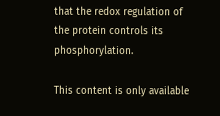that the redox regulation of the protein controls its phosphorylation.

This content is only available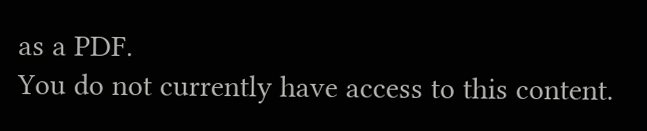as a PDF.
You do not currently have access to this content.